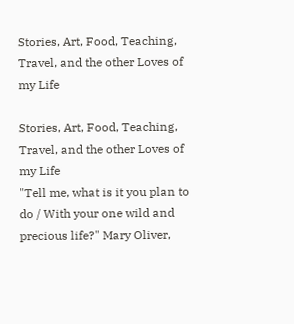Stories, Art, Food, Teaching, Travel, and the other Loves of my Life

Stories, Art, Food, Teaching, Travel, and the other Loves of my Life
"Tell me, what is it you plan to do / With your one wild and precious life?" Mary Oliver,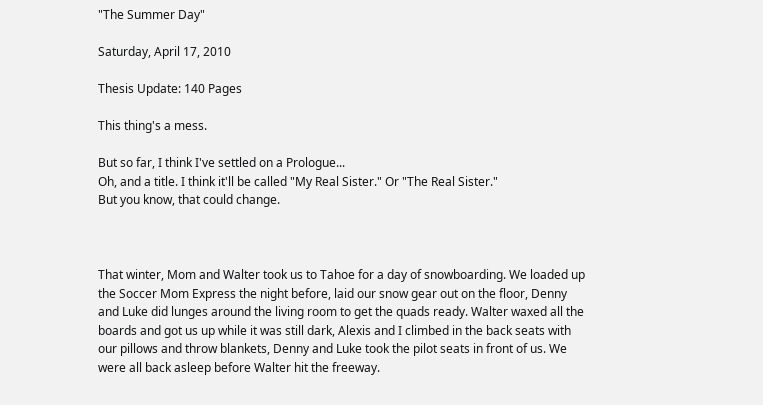"The Summer Day"

Saturday, April 17, 2010

Thesis Update: 140 Pages

This thing's a mess.

But so far, I think I've settled on a Prologue...
Oh, and a title. I think it'll be called "My Real Sister." Or "The Real Sister."
But you know, that could change.



That winter, Mom and Walter took us to Tahoe for a day of snowboarding. We loaded up the Soccer Mom Express the night before, laid our snow gear out on the floor, Denny and Luke did lunges around the living room to get the quads ready. Walter waxed all the boards and got us up while it was still dark, Alexis and I climbed in the back seats with our pillows and throw blankets, Denny and Luke took the pilot seats in front of us. We were all back asleep before Walter hit the freeway.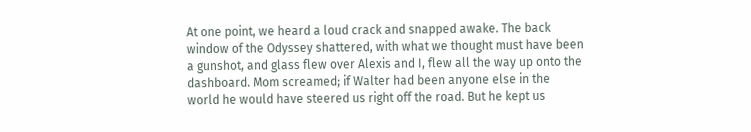At one point, we heard a loud crack and snapped awake. The back window of the Odyssey shattered, with what we thought must have been a gunshot, and glass flew over Alexis and I, flew all the way up onto the dashboard. Mom screamed; if Walter had been anyone else in the world he would have steered us right off the road. But he kept us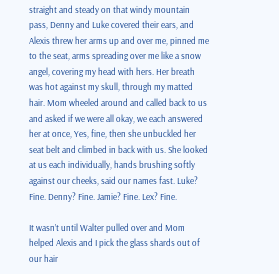straight and steady on that windy mountain pass, Denny and Luke covered their ears, and Alexis threw her arms up and over me, pinned me to the seat, arms spreading over me like a snow angel, covering my head with hers. Her breath was hot against my skull, through my matted hair. Mom wheeled around and called back to us and asked if we were all okay, we each answered her at once, Yes, fine, then she unbuckled her seat belt and climbed in back with us. She looked at us each individually, hands brushing softly against our cheeks, said our names fast. Luke? Fine. Denny? Fine. Jamie? Fine. Lex? Fine.

It wasn’t until Walter pulled over and Mom helped Alexis and I pick the glass shards out of our hair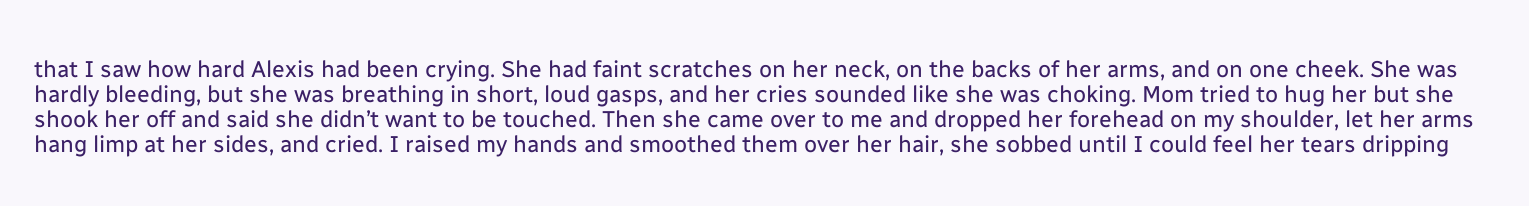that I saw how hard Alexis had been crying. She had faint scratches on her neck, on the backs of her arms, and on one cheek. She was hardly bleeding, but she was breathing in short, loud gasps, and her cries sounded like she was choking. Mom tried to hug her but she shook her off and said she didn’t want to be touched. Then she came over to me and dropped her forehead on my shoulder, let her arms hang limp at her sides, and cried. I raised my hands and smoothed them over her hair, she sobbed until I could feel her tears dripping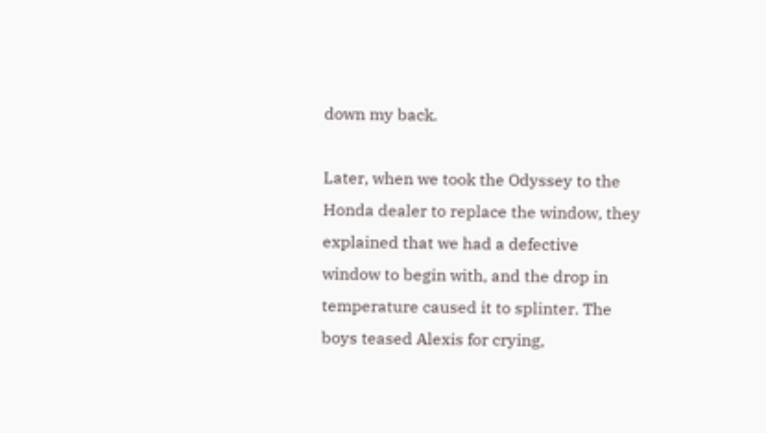down my back.

Later, when we took the Odyssey to the Honda dealer to replace the window, they explained that we had a defective window to begin with, and the drop in temperature caused it to splinter. The boys teased Alexis for crying,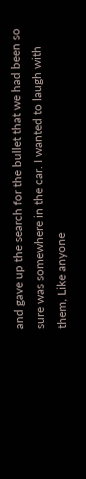and gave up the search for the bullet that we had been so sure was somewhere in the car. I wanted to laugh with them, Like anyone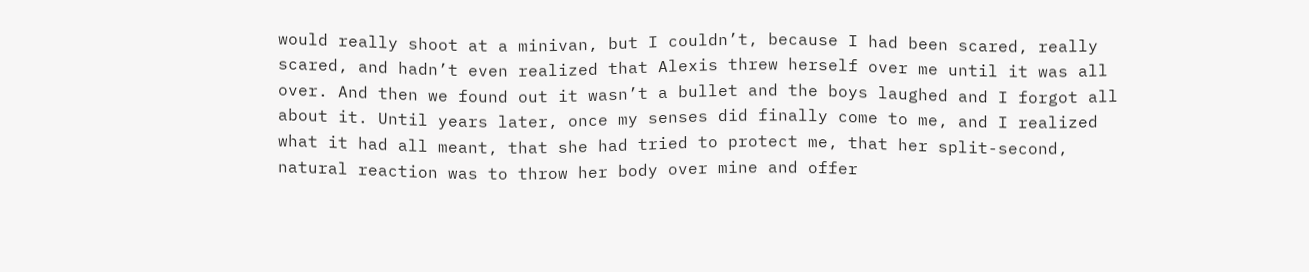would really shoot at a minivan, but I couldn’t, because I had been scared, really scared, and hadn’t even realized that Alexis threw herself over me until it was all over. And then we found out it wasn’t a bullet and the boys laughed and I forgot all about it. Until years later, once my senses did finally come to me, and I realized what it had all meant, that she had tried to protect me, that her split-second, natural reaction was to throw her body over mine and offer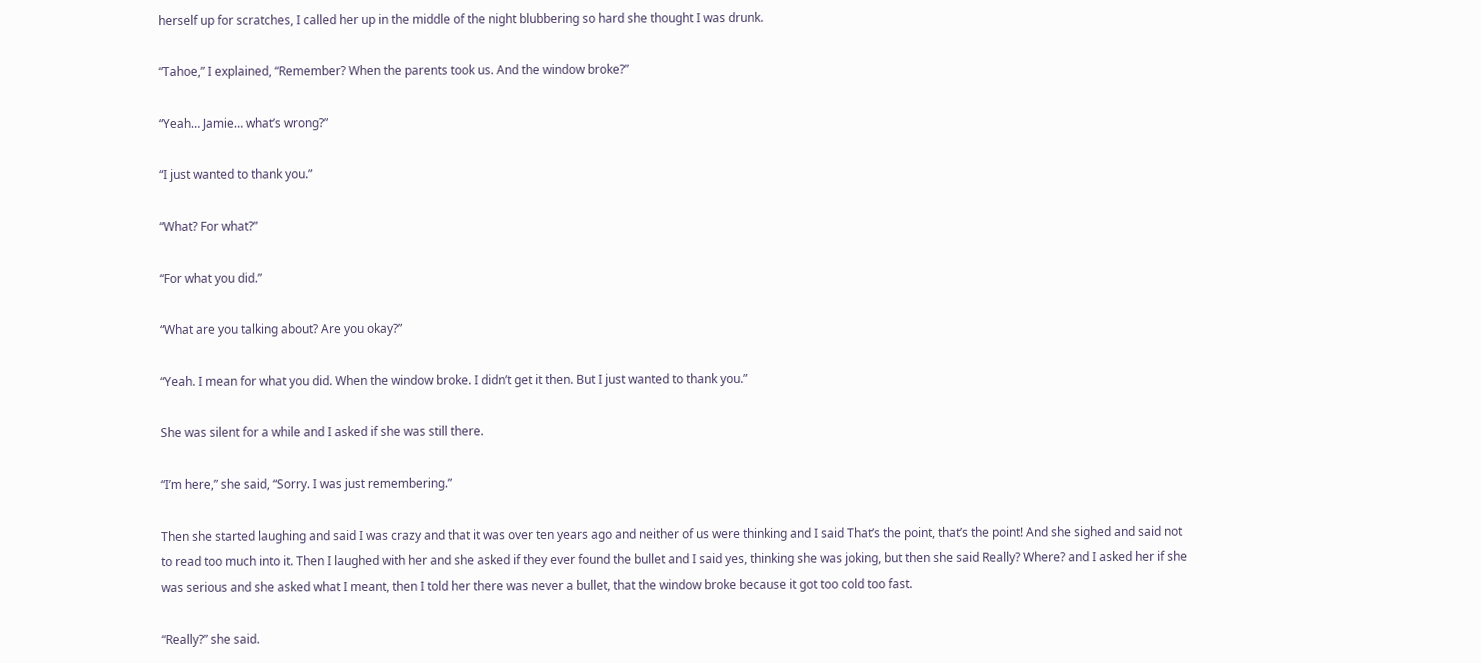herself up for scratches, I called her up in the middle of the night blubbering so hard she thought I was drunk.

“Tahoe,” I explained, “Remember? When the parents took us. And the window broke?”

“Yeah… Jamie… what’s wrong?”

“I just wanted to thank you.”

“What? For what?”

“For what you did.”

“What are you talking about? Are you okay?”

“Yeah. I mean for what you did. When the window broke. I didn’t get it then. But I just wanted to thank you.”

She was silent for a while and I asked if she was still there.

“I’m here,” she said, “Sorry. I was just remembering.”

Then she started laughing and said I was crazy and that it was over ten years ago and neither of us were thinking and I said That’s the point, that’s the point! And she sighed and said not to read too much into it. Then I laughed with her and she asked if they ever found the bullet and I said yes, thinking she was joking, but then she said Really? Where? and I asked her if she was serious and she asked what I meant, then I told her there was never a bullet, that the window broke because it got too cold too fast.

“Really?” she said.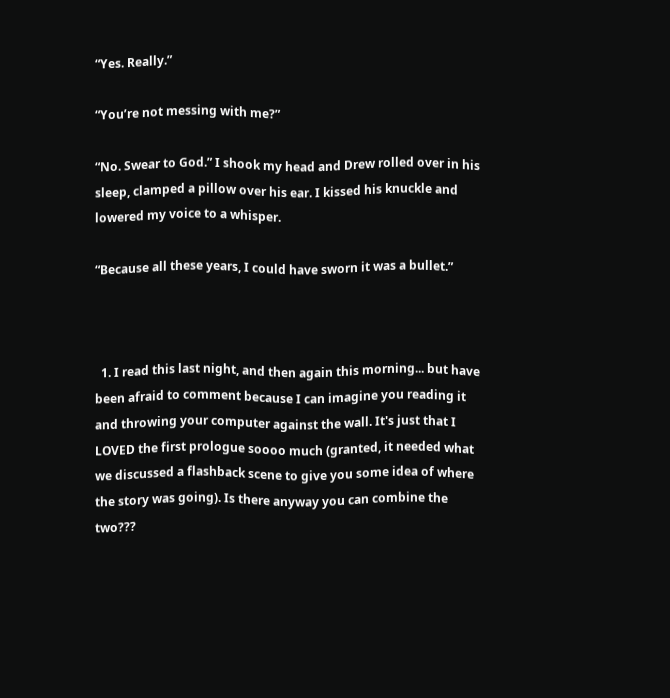“Yes. Really.”

“You’re not messing with me?”

“No. Swear to God.” I shook my head and Drew rolled over in his sleep, clamped a pillow over his ear. I kissed his knuckle and lowered my voice to a whisper.

“Because all these years, I could have sworn it was a bullet.”



  1. I read this last night, and then again this morning... but have been afraid to comment because I can imagine you reading it and throwing your computer against the wall. It's just that I LOVED the first prologue soooo much (granted, it needed what we discussed a flashback scene to give you some idea of where the story was going). Is there anyway you can combine the two???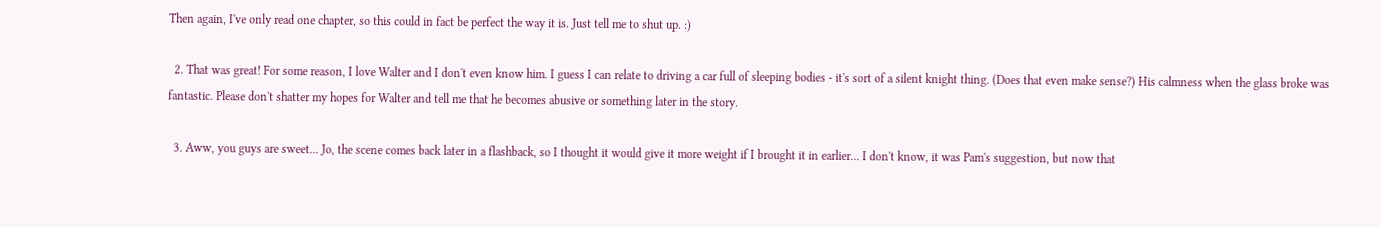Then again, I've only read one chapter, so this could in fact be perfect the way it is. Just tell me to shut up. :)

  2. That was great! For some reason, I love Walter and I don't even know him. I guess I can relate to driving a car full of sleeping bodies - it's sort of a silent knight thing. (Does that even make sense?) His calmness when the glass broke was fantastic. Please don't shatter my hopes for Walter and tell me that he becomes abusive or something later in the story.

  3. Aww, you guys are sweet... Jo, the scene comes back later in a flashback, so I thought it would give it more weight if I brought it in earlier... I don't know, it was Pam's suggestion, but now that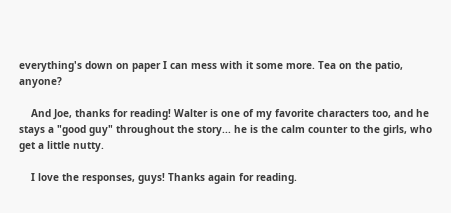everything's down on paper I can mess with it some more. Tea on the patio, anyone?

    And Joe, thanks for reading! Walter is one of my favorite characters too, and he stays a "good guy" throughout the story... he is the calm counter to the girls, who get a little nutty.

    I love the responses, guys! Thanks again for reading.